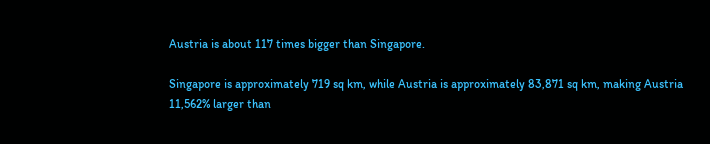Austria is about 117 times bigger than Singapore.

Singapore is approximately 719 sq km, while Austria is approximately 83,871 sq km, making Austria 11,562% larger than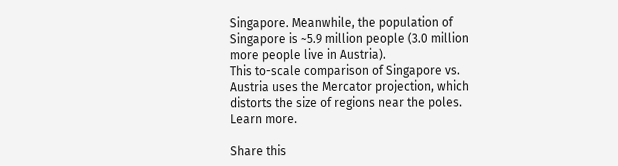Singapore. Meanwhile, the population of Singapore is ~5.9 million people (3.0 million more people live in Austria).
This to-scale comparison of Singapore vs. Austria uses the Mercator projection, which distorts the size of regions near the poles. Learn more.

Share this